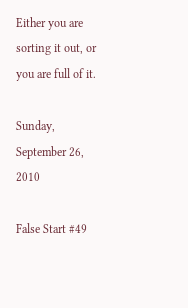Either you are sorting it out, or you are full of it.

Sunday, September 26, 2010

False Start #49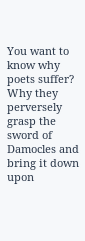You want to know why poets suffer? Why they perversely grasp the sword of Damocles and bring it down upon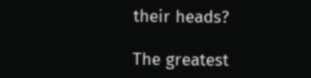their heads?

The greatest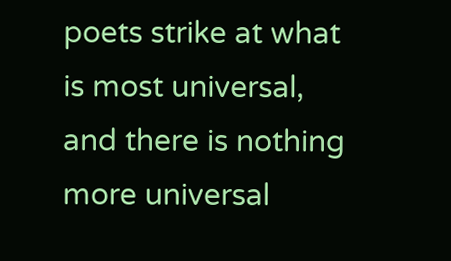poets strike at what is most universal, and there is nothing more universal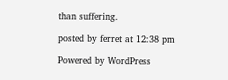than suffering.

posted by ferret at 12:38 pm

Powered by WordPress